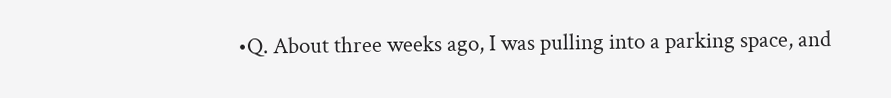•Q. About three weeks ago, I was pulling into a parking space, and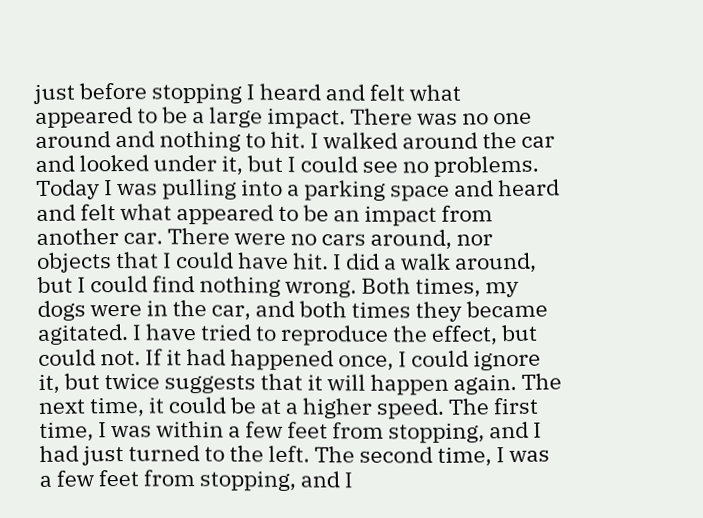just before stopping I heard and felt what appeared to be a large impact. There was no one around and nothing to hit. I walked around the car and looked under it, but I could see no problems. Today I was pulling into a parking space and heard and felt what appeared to be an impact from another car. There were no cars around, nor objects that I could have hit. I did a walk around, but I could find nothing wrong. Both times, my dogs were in the car, and both times they became agitated. I have tried to reproduce the effect, but could not. If it had happened once, I could ignore it, but twice suggests that it will happen again. The next time, it could be at a higher speed. The first time, I was within a few feet from stopping, and I had just turned to the left. The second time, I was a few feet from stopping, and I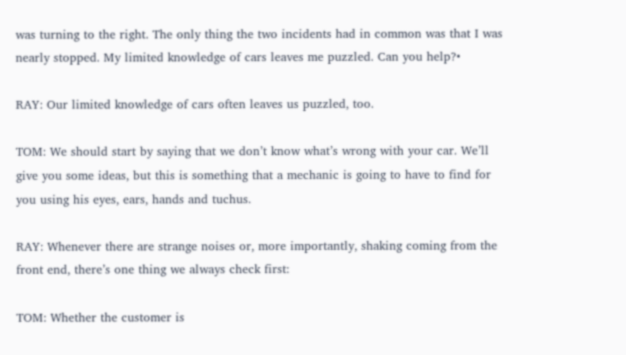was turning to the right. The only thing the two incidents had in common was that I was nearly stopped. My limited knowledge of cars leaves me puzzled. Can you help?•

RAY: Our limited knowledge of cars often leaves us puzzled, too.

TOM: We should start by saying that we don’t know what’s wrong with your car. We’ll give you some ideas, but this is something that a mechanic is going to have to find for you using his eyes, ears, hands and tuchus.

RAY: Whenever there are strange noises or, more importantly, shaking coming from the front end, there’s one thing we always check first:

TOM: Whether the customer is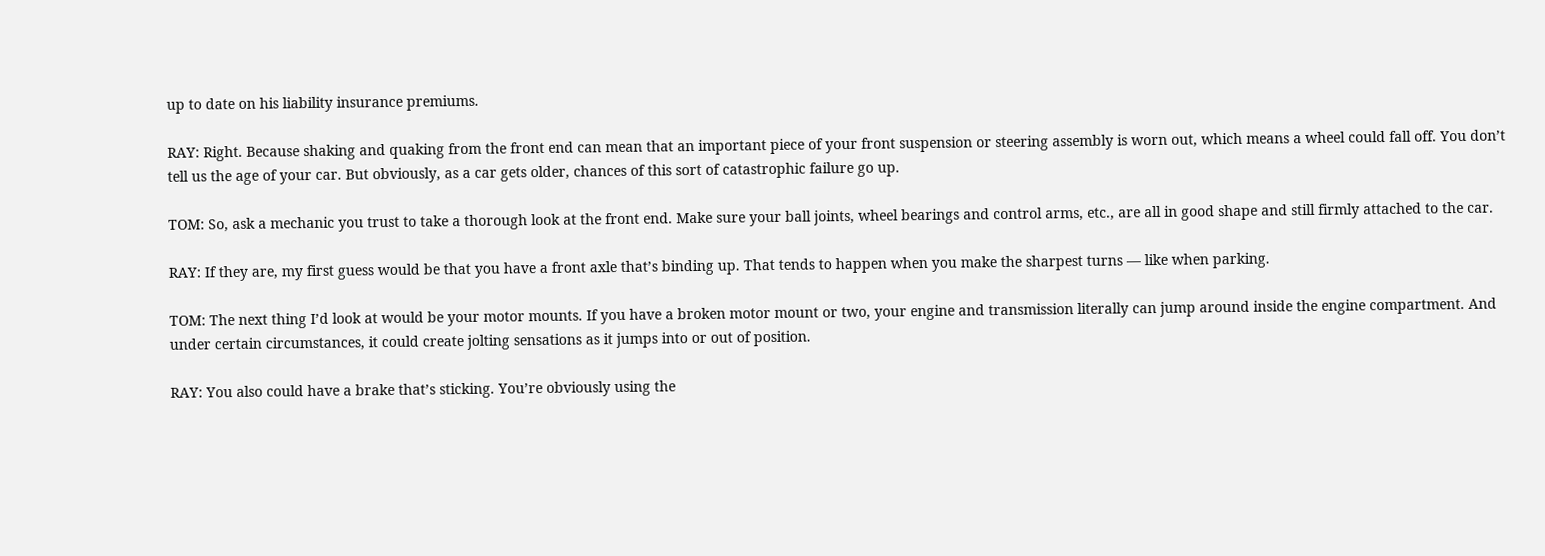up to date on his liability insurance premiums.

RAY: Right. Because shaking and quaking from the front end can mean that an important piece of your front suspension or steering assembly is worn out, which means a wheel could fall off. You don’t tell us the age of your car. But obviously, as a car gets older, chances of this sort of catastrophic failure go up.

TOM: So, ask a mechanic you trust to take a thorough look at the front end. Make sure your ball joints, wheel bearings and control arms, etc., are all in good shape and still firmly attached to the car.

RAY: If they are, my first guess would be that you have a front axle that’s binding up. That tends to happen when you make the sharpest turns — like when parking.

TOM: The next thing I’d look at would be your motor mounts. If you have a broken motor mount or two, your engine and transmission literally can jump around inside the engine compartment. And under certain circumstances, it could create jolting sensations as it jumps into or out of position.

RAY: You also could have a brake that’s sticking. You’re obviously using the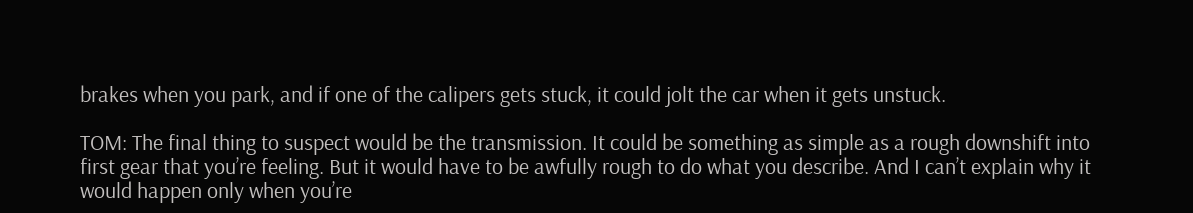brakes when you park, and if one of the calipers gets stuck, it could jolt the car when it gets unstuck.

TOM: The final thing to suspect would be the transmission. It could be something as simple as a rough downshift into first gear that you’re feeling. But it would have to be awfully rough to do what you describe. And I can’t explain why it would happen only when you’re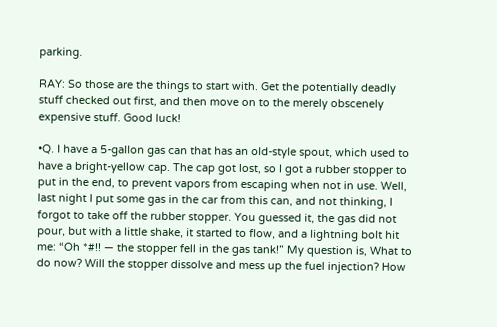parking.

RAY: So those are the things to start with. Get the potentially deadly stuff checked out first, and then move on to the merely obscenely expensive stuff. Good luck!

•Q. I have a 5-gallon gas can that has an old-style spout, which used to have a bright-yellow cap. The cap got lost, so I got a rubber stopper to put in the end, to prevent vapors from escaping when not in use. Well, last night I put some gas in the car from this can, and not thinking, I forgot to take off the rubber stopper. You guessed it, the gas did not pour, but with a little shake, it started to flow, and a lightning bolt hit me: “Oh *#!! — the stopper fell in the gas tank!” My question is, What to do now? Will the stopper dissolve and mess up the fuel injection? How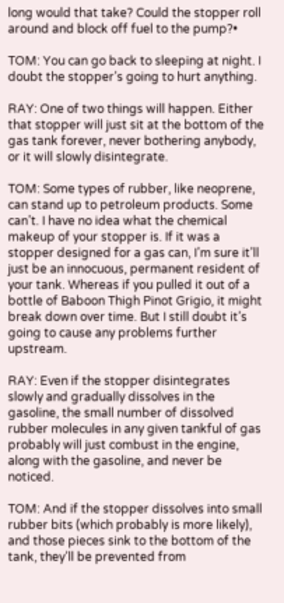long would that take? Could the stopper roll around and block off fuel to the pump?•

TOM: You can go back to sleeping at night. I doubt the stopper’s going to hurt anything.

RAY: One of two things will happen. Either that stopper will just sit at the bottom of the gas tank forever, never bothering anybody, or it will slowly disintegrate.

TOM: Some types of rubber, like neoprene, can stand up to petroleum products. Some can’t. I have no idea what the chemical makeup of your stopper is. If it was a stopper designed for a gas can, I’m sure it’ll just be an innocuous, permanent resident of your tank. Whereas if you pulled it out of a bottle of Baboon Thigh Pinot Grigio, it might break down over time. But I still doubt it’s going to cause any problems further upstream.

RAY: Even if the stopper disintegrates slowly and gradually dissolves in the gasoline, the small number of dissolved rubber molecules in any given tankful of gas probably will just combust in the engine, along with the gasoline, and never be noticed.

TOM: And if the stopper dissolves into small rubber bits (which probably is more likely), and those pieces sink to the bottom of the tank, they’ll be prevented from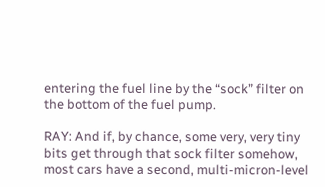entering the fuel line by the “sock” filter on the bottom of the fuel pump.

RAY: And if, by chance, some very, very tiny bits get through that sock filter somehow, most cars have a second, multi-micron-level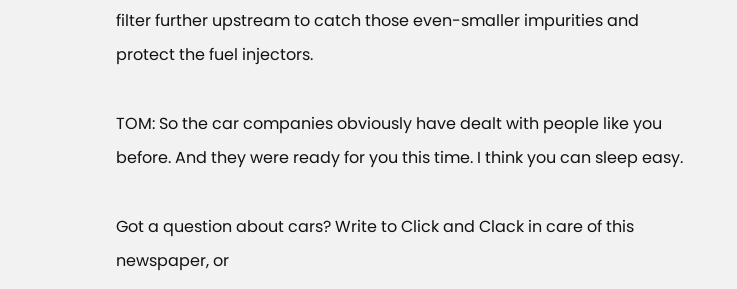filter further upstream to catch those even-smaller impurities and protect the fuel injectors.

TOM: So the car companies obviously have dealt with people like you before. And they were ready for you this time. I think you can sleep easy.

Got a question about cars? Write to Click and Clack in care of this newspaper, or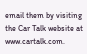email them by visiting the Car Talk website at www.cartalk.com.